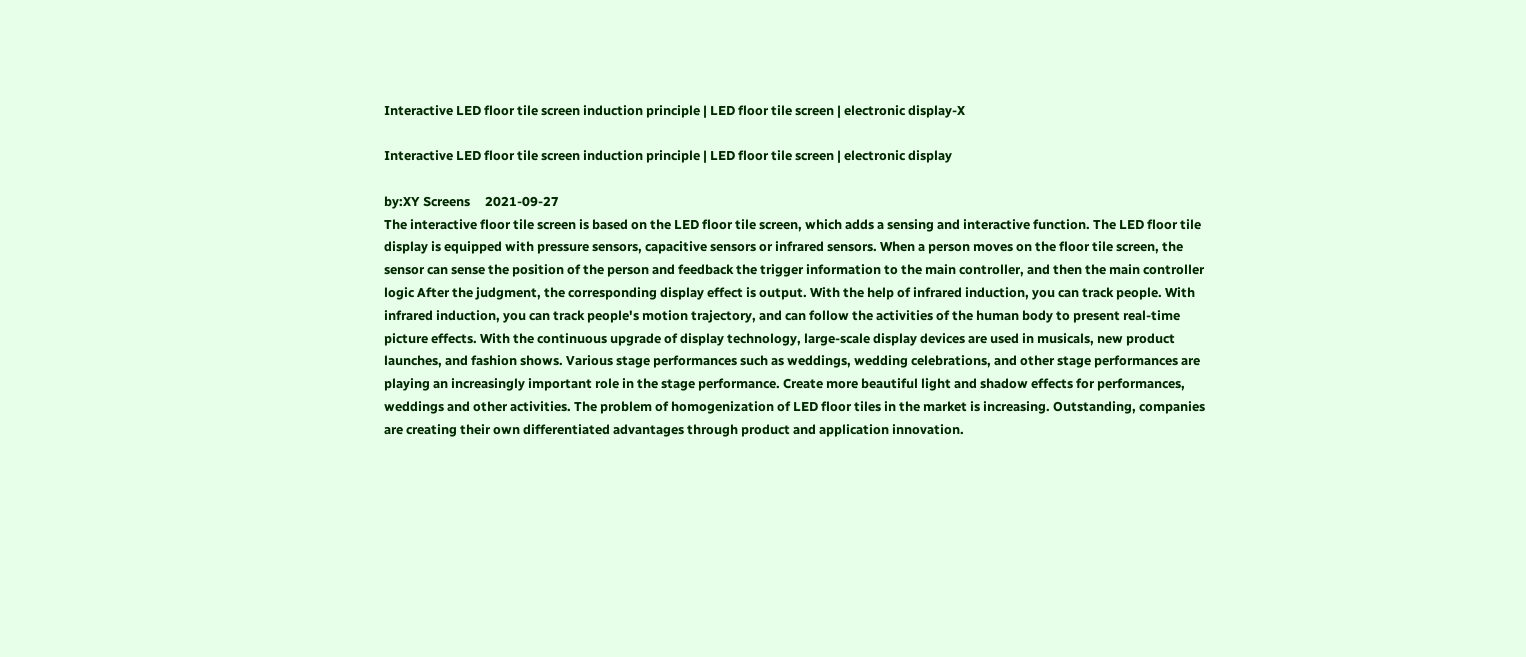Interactive LED floor tile screen induction principle | LED floor tile screen | electronic display-X

Interactive LED floor tile screen induction principle | LED floor tile screen | electronic display

by:XY Screens     2021-09-27
The interactive floor tile screen is based on the LED floor tile screen, which adds a sensing and interactive function. The LED floor tile display is equipped with pressure sensors, capacitive sensors or infrared sensors. When a person moves on the floor tile screen, the sensor can sense the position of the person and feedback the trigger information to the main controller, and then the main controller logic After the judgment, the corresponding display effect is output. With the help of infrared induction, you can track people. With infrared induction, you can track people's motion trajectory, and can follow the activities of the human body to present real-time picture effects. With the continuous upgrade of display technology, large-scale display devices are used in musicals, new product launches, and fashion shows. Various stage performances such as weddings, wedding celebrations, and other stage performances are playing an increasingly important role in the stage performance. Create more beautiful light and shadow effects for performances, weddings and other activities. The problem of homogenization of LED floor tiles in the market is increasing. Outstanding, companies are creating their own differentiated advantages through product and application innovation.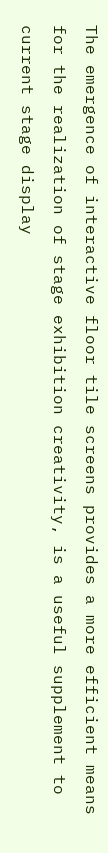The emergence of interactive floor tile screens provides a more efficient means for the realization of stage exhibition creativity, is a useful supplement to current stage display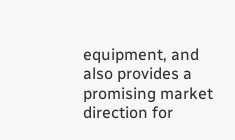equipment, and also provides a promising market direction for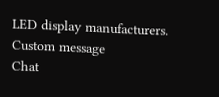LED display manufacturers.
Custom message
Chat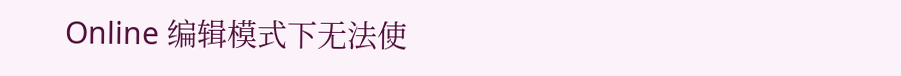Online 编辑模式下无法使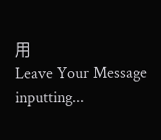用
Leave Your Message inputting...